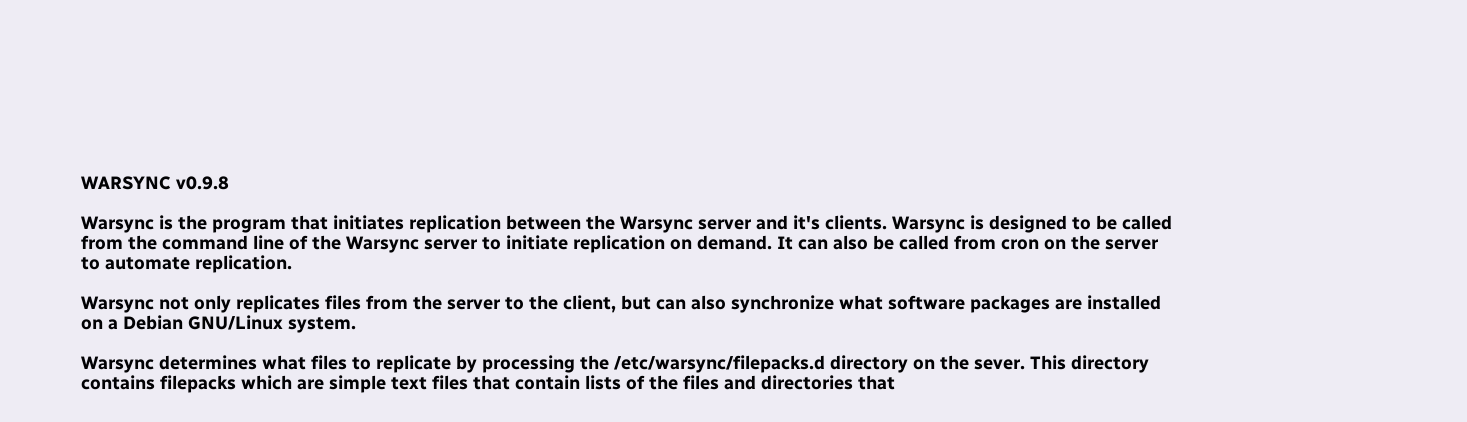WARSYNC v0.9.8

Warsync is the program that initiates replication between the Warsync server and it's clients. Warsync is designed to be called from the command line of the Warsync server to initiate replication on demand. It can also be called from cron on the server to automate replication.

Warsync not only replicates files from the server to the client, but can also synchronize what software packages are installed on a Debian GNU/Linux system.

Warsync determines what files to replicate by processing the /etc/warsync/filepacks.d directory on the sever. This directory contains filepacks which are simple text files that contain lists of the files and directories that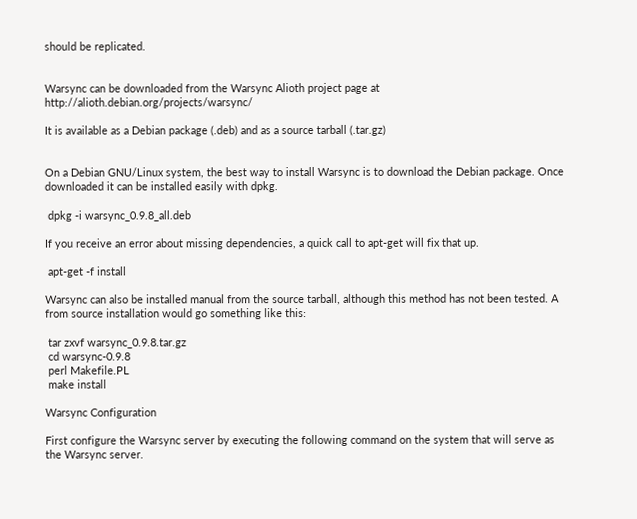should be replicated.


Warsync can be downloaded from the Warsync Alioth project page at http://alioth.debian.org/projects/warsync/

It is available as a Debian package (.deb) and as a source tarball (.tar.gz)


On a Debian GNU/Linux system, the best way to install Warsync is to download the Debian package. Once downloaded it can be installed easily with dpkg.

 dpkg -i warsync_0.9.8_all.deb

If you receive an error about missing dependencies, a quick call to apt-get will fix that up.

 apt-get -f install

Warsync can also be installed manual from the source tarball, although this method has not been tested. A from source installation would go something like this:

 tar zxvf warsync_0.9.8.tar.gz
 cd warsync-0.9.8
 perl Makefile.PL
 make install

Warsync Configuration

First configure the Warsync server by executing the following command on the system that will serve as the Warsync server.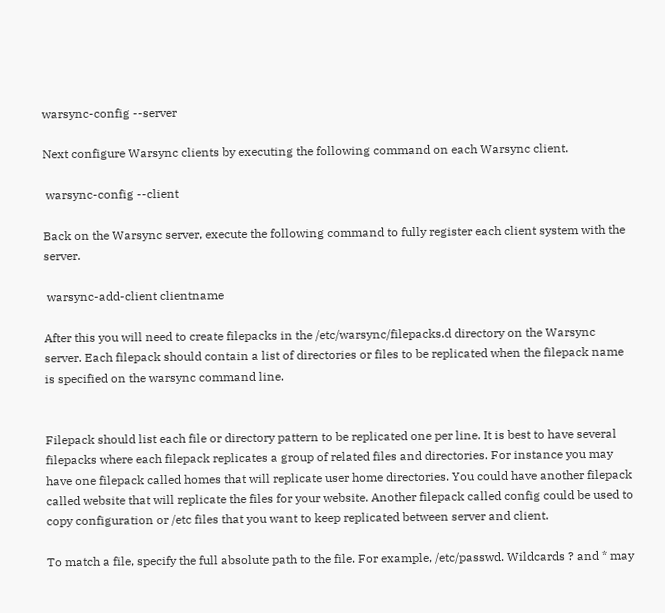warsync-config --server

Next configure Warsync clients by executing the following command on each Warsync client.

 warsync-config --client

Back on the Warsync server, execute the following command to fully register each client system with the server.

 warsync-add-client clientname

After this you will need to create filepacks in the /etc/warsync/filepacks.d directory on the Warsync server. Each filepack should contain a list of directories or files to be replicated when the filepack name is specified on the warsync command line.


Filepack should list each file or directory pattern to be replicated one per line. It is best to have several filepacks where each filepack replicates a group of related files and directories. For instance you may have one filepack called homes that will replicate user home directories. You could have another filepack called website that will replicate the files for your website. Another filepack called config could be used to copy configuration or /etc files that you want to keep replicated between server and client.

To match a file, specify the full absolute path to the file. For example, /etc/passwd. Wildcards ? and * may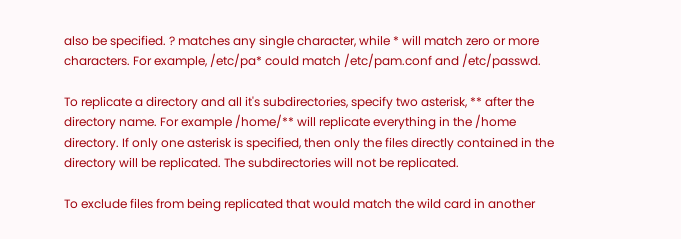also be specified. ? matches any single character, while * will match zero or more characters. For example, /etc/pa* could match /etc/pam.conf and /etc/passwd.

To replicate a directory and all it's subdirectories, specify two asterisk, ** after the directory name. For example /home/** will replicate everything in the /home directory. If only one asterisk is specified, then only the files directly contained in the directory will be replicated. The subdirectories will not be replicated.

To exclude files from being replicated that would match the wild card in another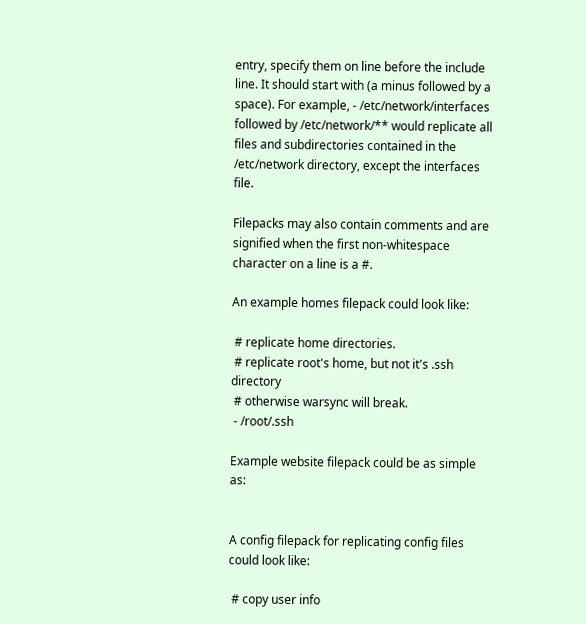entry, specify them on line before the include line. It should start with (a minus followed by a space). For example, - /etc/network/interfaces followed by /etc/network/** would replicate all files and subdirectories contained in the /etc/network directory, except the interfaces file.

Filepacks may also contain comments and are signified when the first non-whitespace character on a line is a #.

An example homes filepack could look like:

 # replicate home directories.
 # replicate root's home, but not it's .ssh directory
 # otherwise warsync will break.
 - /root/.ssh

Example website filepack could be as simple as:


A config filepack for replicating config files could look like:

 # copy user info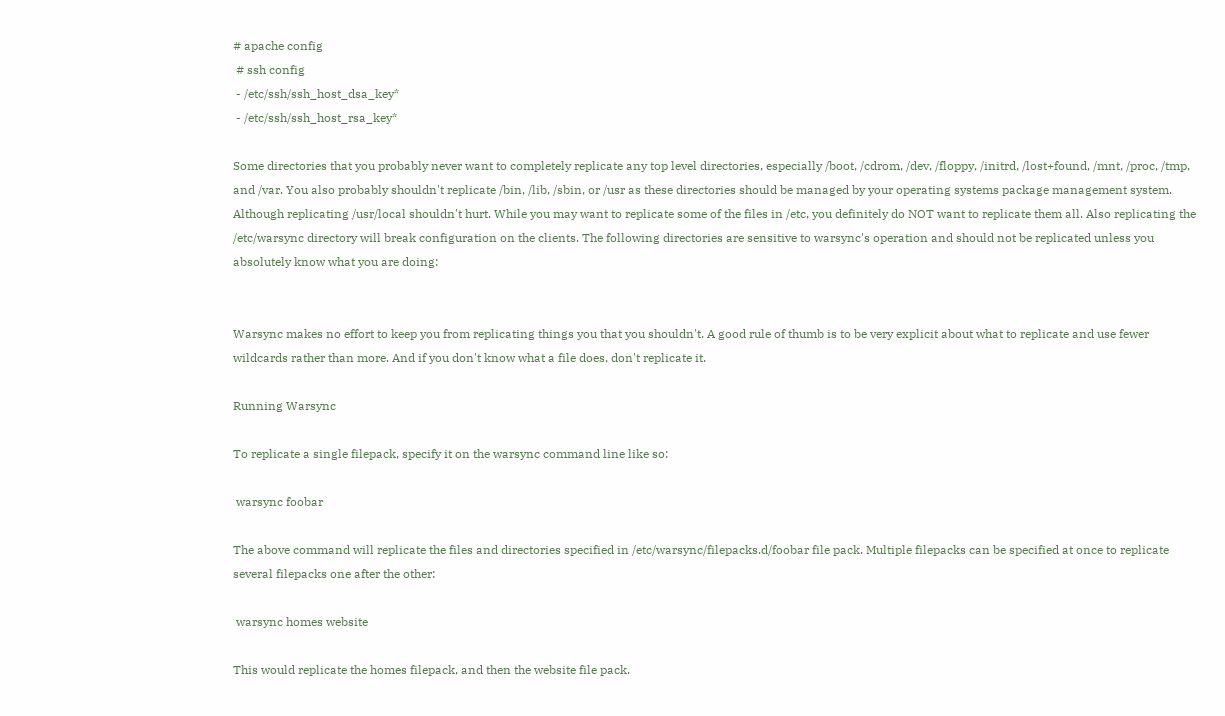# apache config
 # ssh config
 - /etc/ssh/ssh_host_dsa_key*
 - /etc/ssh/ssh_host_rsa_key*

Some directories that you probably never want to completely replicate any top level directories, especially /boot, /cdrom, /dev, /floppy, /initrd, /lost+found, /mnt, /proc, /tmp, and /var. You also probably shouldn't replicate /bin, /lib, /sbin, or /usr as these directories should be managed by your operating systems package management system. Although replicating /usr/local shouldn't hurt. While you may want to replicate some of the files in /etc, you definitely do NOT want to replicate them all. Also replicating the /etc/warsync directory will break configuration on the clients. The following directories are sensitive to warsync's operation and should not be replicated unless you absolutely know what you are doing:


Warsync makes no effort to keep you from replicating things you that you shouldn't. A good rule of thumb is to be very explicit about what to replicate and use fewer wildcards rather than more. And if you don't know what a file does, don't replicate it.

Running Warsync

To replicate a single filepack, specify it on the warsync command line like so:

 warsync foobar

The above command will replicate the files and directories specified in /etc/warsync/filepacks.d/foobar file pack. Multiple filepacks can be specified at once to replicate several filepacks one after the other:

 warsync homes website

This would replicate the homes filepack, and then the website file pack.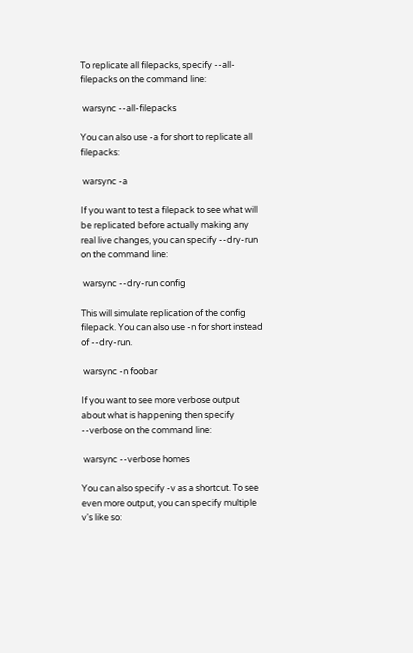To replicate all filepacks, specify --all-filepacks on the command line:

 warsync --all-filepacks

You can also use -a for short to replicate all filepacks:

 warsync -a

If you want to test a filepack to see what will be replicated before actually making any real live changes, you can specify --dry-run on the command line:

 warsync --dry-run config

This will simulate replication of the config filepack. You can also use -n for short instead of --dry-run.

 warsync -n foobar

If you want to see more verbose output about what is happening then specify --verbose on the command line:

 warsync --verbose homes

You can also specify -v as a shortcut. To see even more output, you can specify multiple v's like so: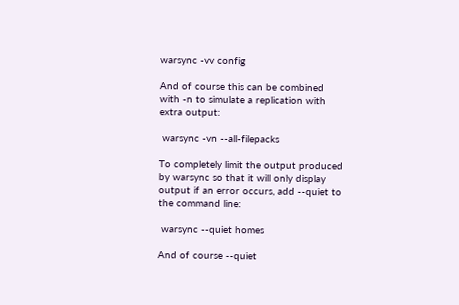warsync -vv config

And of course this can be combined with -n to simulate a replication with extra output:

 warsync -vn --all-filepacks

To completely limit the output produced by warsync so that it will only display output if an error occurs, add --quiet to the command line:

 warsync --quiet homes

And of course --quiet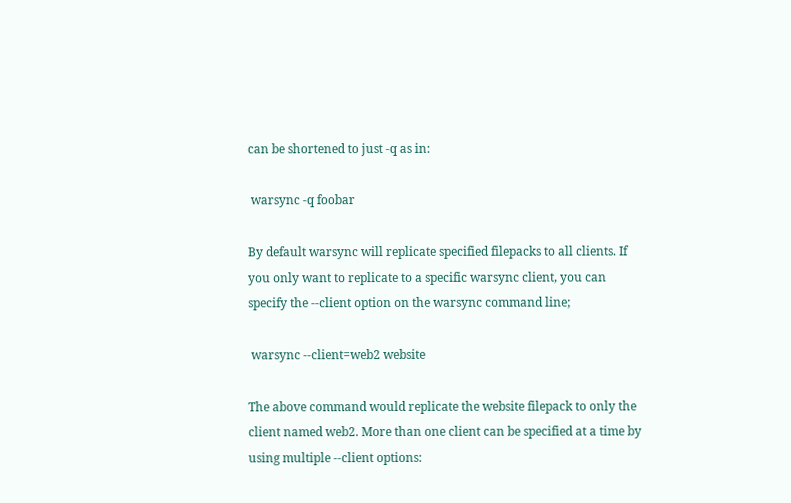can be shortened to just -q as in:

 warsync -q foobar

By default warsync will replicate specified filepacks to all clients. If you only want to replicate to a specific warsync client, you can specify the --client option on the warsync command line;

 warsync --client=web2 website

The above command would replicate the website filepack to only the client named web2. More than one client can be specified at a time by using multiple --client options: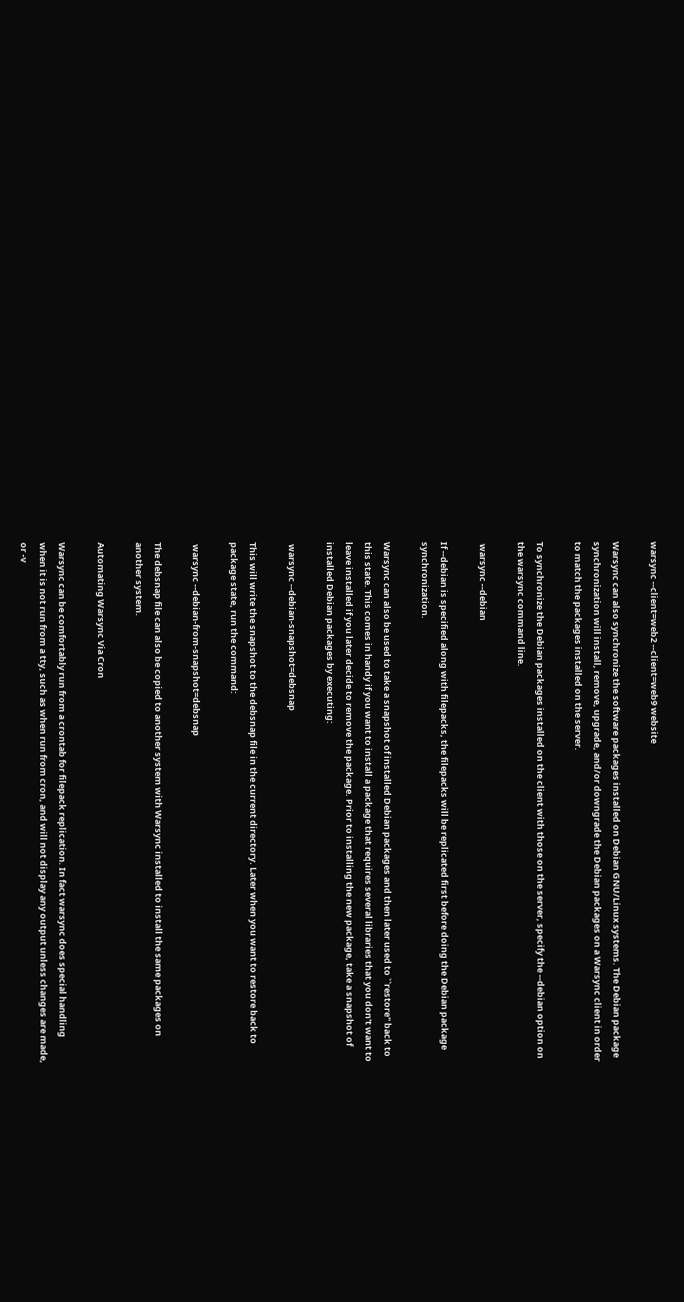warsync --client=web2 --client=web9 website

Warsync can also synchronize the software packages installed on Debian GNU/Linux systems. The Debian package synchronization will install, remove, upgrade, and/or downgrade the Debian packages on a Warsync client in order to match the packages installed on the server.

To synchronize the Debian packages installed on the client with those on the server, specify the --debian option on the warsync command line.

 warsync --debian

If --debian is specified along with filepacks, the filepacks will be replicated first before doing the Debian package synchronization.

Warsync can also be used to take a snapshot of installed Debian packages and then later used to ``restore'' back to this state. This comes in handy if you want to install a package that requires several libraries that you don't want to leave installed if you later decide to remove the package. Prior to installing the new package, take a snapshot of installed Debian packages by executing:

 warsync --debian-snapshot=debsnap

This will write the snapshot to the debsnap file in the current directory. Later when you want to restore back to package state, run the command:

 warsync --debian-from-snapshot=debsnap

The debsnap file can also be copied to another system with Warsync installed to install the same packages on another system.

Automating Warsync Via Cron

Warsync can be comfortably run from a crontab for filepack replication. In fact warsync does special handling when it is not run from a tty, such as when run from cron, and will not display any output unless changes are made, or -v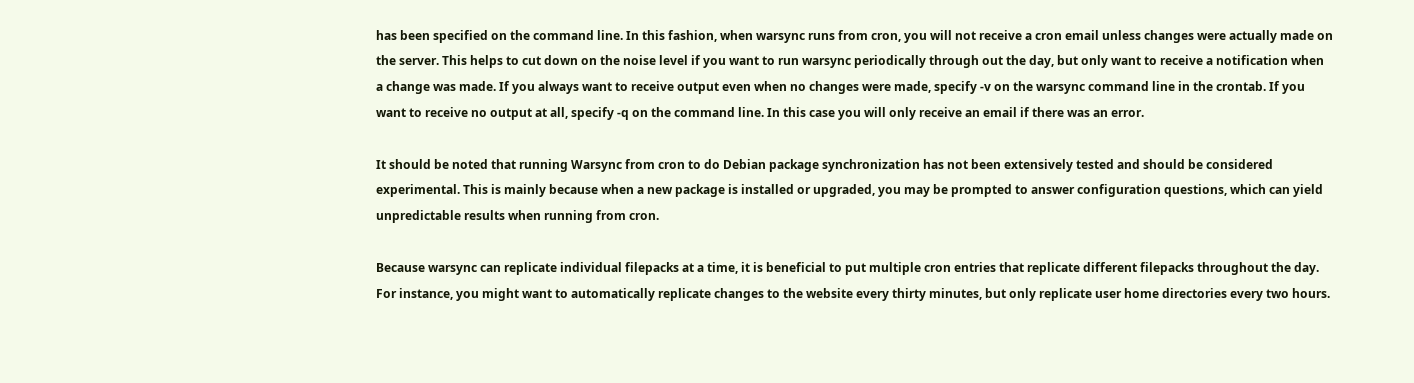has been specified on the command line. In this fashion, when warsync runs from cron, you will not receive a cron email unless changes were actually made on the server. This helps to cut down on the noise level if you want to run warsync periodically through out the day, but only want to receive a notification when a change was made. If you always want to receive output even when no changes were made, specify -v on the warsync command line in the crontab. If you want to receive no output at all, specify -q on the command line. In this case you will only receive an email if there was an error.

It should be noted that running Warsync from cron to do Debian package synchronization has not been extensively tested and should be considered experimental. This is mainly because when a new package is installed or upgraded, you may be prompted to answer configuration questions, which can yield unpredictable results when running from cron.

Because warsync can replicate individual filepacks at a time, it is beneficial to put multiple cron entries that replicate different filepacks throughout the day. For instance, you might want to automatically replicate changes to the website every thirty minutes, but only replicate user home directories every two hours.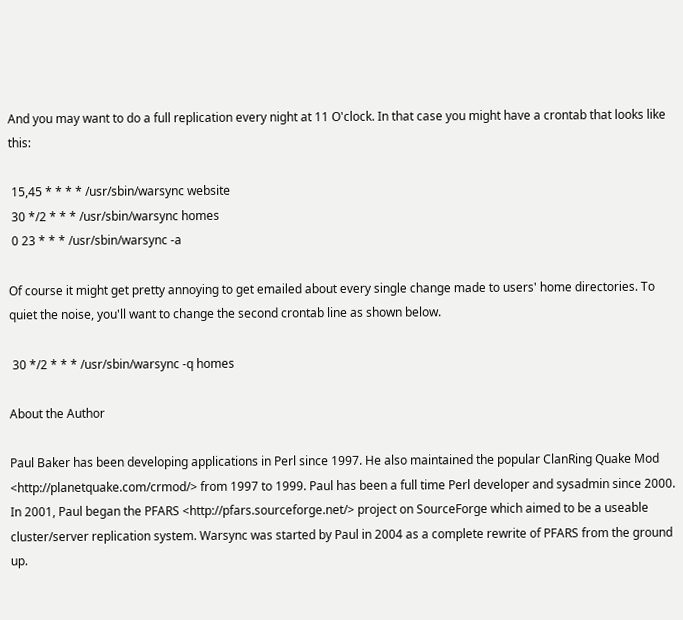And you may want to do a full replication every night at 11 O'clock. In that case you might have a crontab that looks like this:

 15,45 * * * * /usr/sbin/warsync website
 30 */2 * * * /usr/sbin/warsync homes
 0 23 * * * /usr/sbin/warsync -a

Of course it might get pretty annoying to get emailed about every single change made to users' home directories. To quiet the noise, you'll want to change the second crontab line as shown below.

 30 */2 * * * /usr/sbin/warsync -q homes

About the Author

Paul Baker has been developing applications in Perl since 1997. He also maintained the popular ClanRing Quake Mod <http://planetquake.com/crmod/> from 1997 to 1999. Paul has been a full time Perl developer and sysadmin since 2000. In 2001, Paul began the PFARS <http://pfars.sourceforge.net/> project on SourceForge which aimed to be a useable cluster/server replication system. Warsync was started by Paul in 2004 as a complete rewrite of PFARS from the ground up.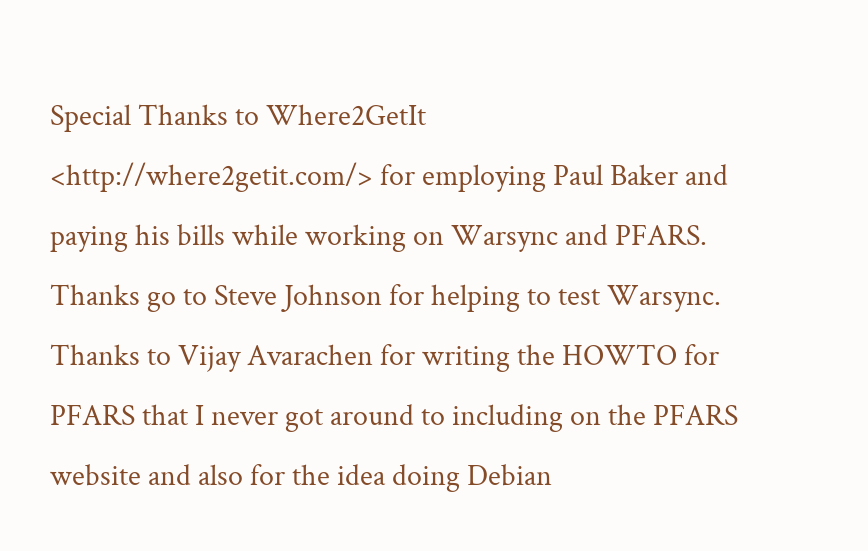Special Thanks to Where2GetIt <http://where2getit.com/> for employing Paul Baker and paying his bills while working on Warsync and PFARS. Thanks go to Steve Johnson for helping to test Warsync. Thanks to Vijay Avarachen for writing the HOWTO for PFARS that I never got around to including on the PFARS website and also for the idea doing Debian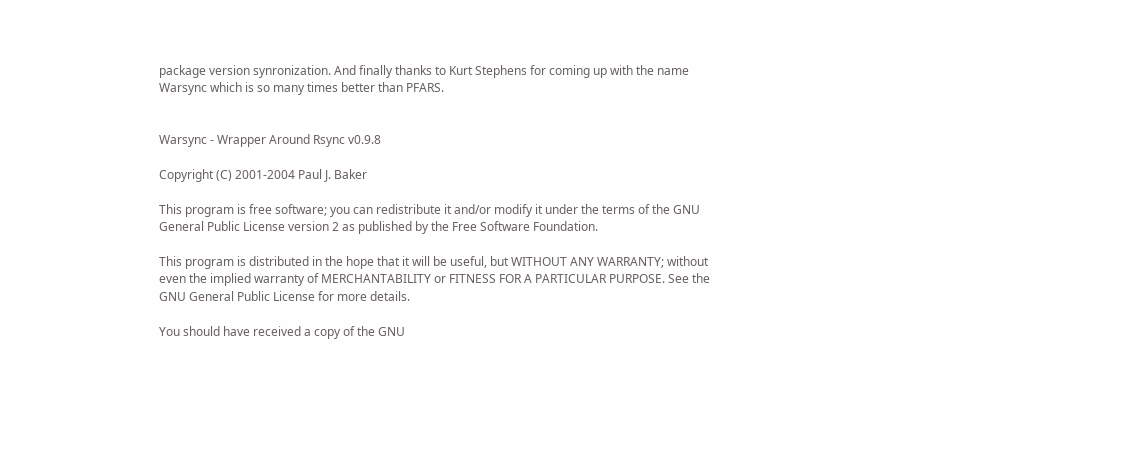package version synronization. And finally thanks to Kurt Stephens for coming up with the name Warsync which is so many times better than PFARS.


Warsync - Wrapper Around Rsync v0.9.8

Copyright (C) 2001-2004 Paul J. Baker

This program is free software; you can redistribute it and/or modify it under the terms of the GNU General Public License version 2 as published by the Free Software Foundation.

This program is distributed in the hope that it will be useful, but WITHOUT ANY WARRANTY; without even the implied warranty of MERCHANTABILITY or FITNESS FOR A PARTICULAR PURPOSE. See the GNU General Public License for more details.

You should have received a copy of the GNU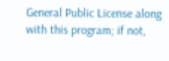General Public License along with this program; if not,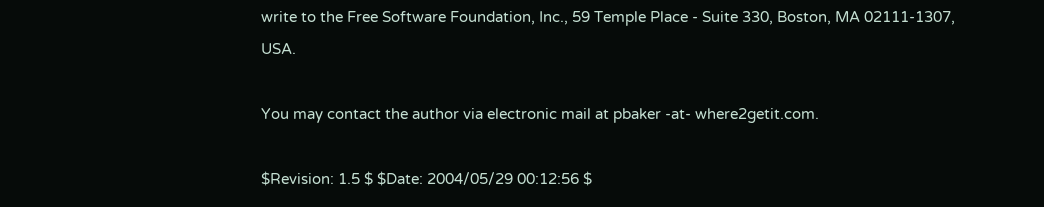write to the Free Software Foundation, Inc., 59 Temple Place - Suite 330, Boston, MA 02111-1307, USA.

You may contact the author via electronic mail at pbaker -at- where2getit.com.

$Revision: 1.5 $ $Date: 2004/05/29 00:12:56 $